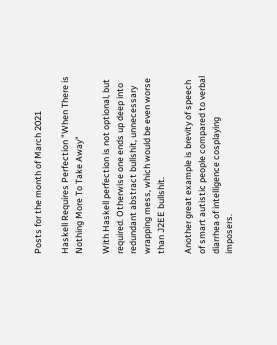Posts for the month of March 2021

Haskell Requires Perfection "When There is Nothing More To Take Away"

With Haskell perfection is not optional, but required. Otherwise one ends up deep into redundant abstract bullshit, unnecessary wrapping mess, which would be even worse than J2EE bullshit.

Another great example is brevity of speech of smart autistic people compared to verbal diarrhea of intelligence cosplaying imposers.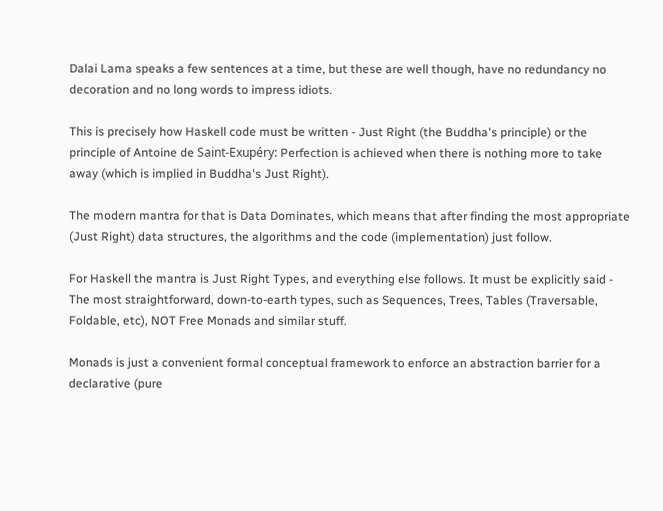Dalai Lama speaks a few sentences at a time, but these are well though, have no redundancy no decoration and no long words to impress idiots.

This is precisely how Haskell code must be written - Just Right (the Buddha's principle) or the principle of Antoine de Saint-Exupéry: Perfection is achieved when there is nothing more to take away (which is implied in Buddha's Just Right).

The modern mantra for that is Data Dominates, which means that after finding the most appropriate (Just Right) data structures, the algorithms and the code (implementation) just follow.

For Haskell the mantra is Just Right Types, and everything else follows. It must be explicitly said - The most straightforward, down-to-earth types, such as Sequences, Trees, Tables (Traversable, Foldable, etc), NOT Free Monads and similar stuff.

Monads is just a convenient formal conceptual framework to enforce an abstraction barrier for a declarative (pure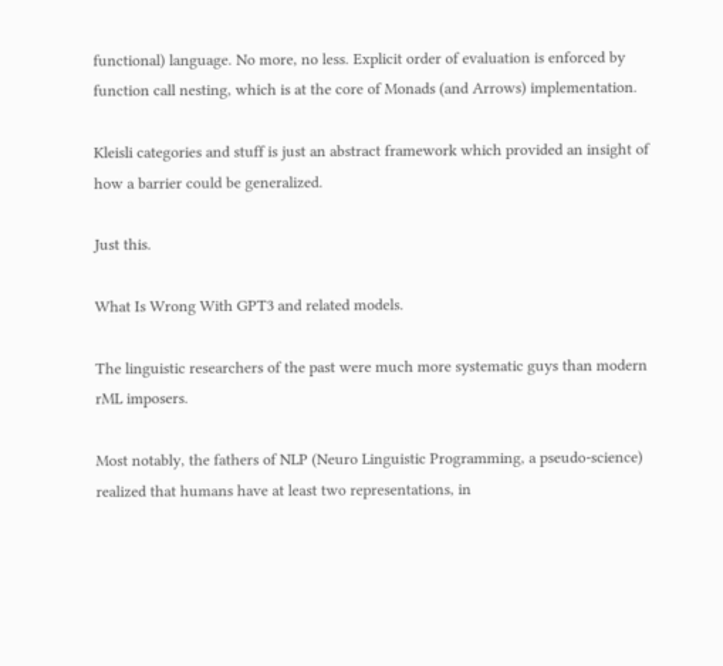functional) language. No more, no less. Explicit order of evaluation is enforced by function call nesting, which is at the core of Monads (and Arrows) implementation.

Kleisli categories and stuff is just an abstract framework which provided an insight of how a barrier could be generalized.

Just this.

What Is Wrong With GPT3 and related models.

The linguistic researchers of the past were much more systematic guys than modern rML imposers.

Most notably, the fathers of NLP (Neuro Linguistic Programming, a pseudo-science) realized that humans have at least two representations, in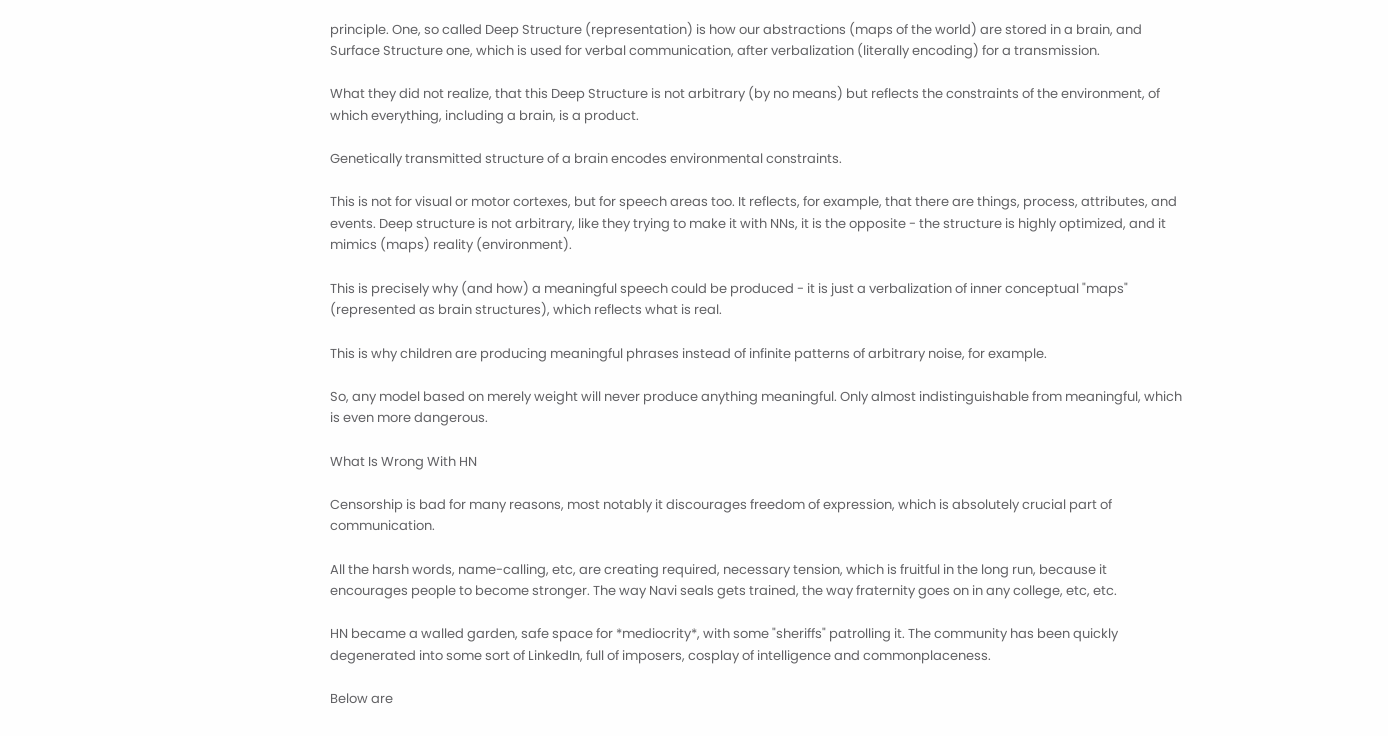principle. One, so called Deep Structure (representation) is how our abstractions (maps of the world) are stored in a brain, and Surface Structure one, which is used for verbal communication, after verbalization (literally encoding) for a transmission.

What they did not realize, that this Deep Structure is not arbitrary (by no means) but reflects the constraints of the environment, of which everything, including a brain, is a product.

Genetically transmitted structure of a brain encodes environmental constraints.

This is not for visual or motor cortexes, but for speech areas too. It reflects, for example, that there are things, process, attributes, and events. Deep structure is not arbitrary, like they trying to make it with NNs, it is the opposite - the structure is highly optimized, and it mimics (maps) reality (environment).

This is precisely why (and how) a meaningful speech could be produced - it is just a verbalization of inner conceptual "maps" (represented as brain structures), which reflects what is real.

This is why children are producing meaningful phrases instead of infinite patterns of arbitrary noise, for example.

So, any model based on merely weight will never produce anything meaningful. Only almost indistinguishable from meaningful, which is even more dangerous.

What Is Wrong With HN

Censorship is bad for many reasons, most notably it discourages freedom of expression, which is absolutely crucial part of communication.

All the harsh words, name-calling, etc, are creating required, necessary tension, which is fruitful in the long run, because it encourages people to become stronger. The way Navi seals gets trained, the way fraternity goes on in any college, etc, etc.

HN became a walled garden, safe space for *mediocrity*, with some "sheriffs" patrolling it. The community has been quickly degenerated into some sort of LinkedIn, full of imposers, cosplay of intelligence and commonplaceness.

Below are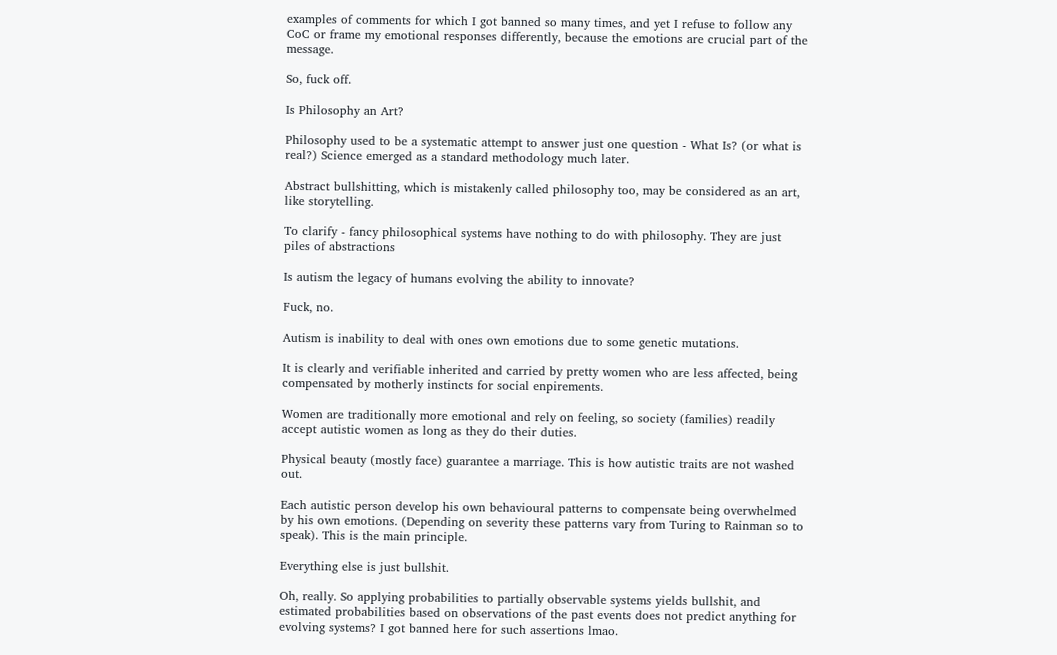examples of comments for which I got banned so many times, and yet I refuse to follow any CoC or frame my emotional responses differently, because the emotions are crucial part of the message.

So, fuck off.

Is Philosophy an Art?

Philosophy used to be a systematic attempt to answer just one question - What Is? (or what is real?) Science emerged as a standard methodology much later.

Abstract bullshitting, which is mistakenly called philosophy too, may be considered as an art, like storytelling.

To clarify - fancy philosophical systems have nothing to do with philosophy. They are just piles of abstractions

Is autism the legacy of humans evolving the ability to innovate?

Fuck, no.

Autism is inability to deal with ones own emotions due to some genetic mutations.

It is clearly and verifiable inherited and carried by pretty women who are less affected, being compensated by motherly instincts for social enpirements.

Women are traditionally more emotional and rely on feeling, so society (families) readily accept autistic women as long as they do their duties.

Physical beauty (mostly face) guarantee a marriage. This is how autistic traits are not washed out.

Each autistic person develop his own behavioural patterns to compensate being overwhelmed by his own emotions. (Depending on severity these patterns vary from Turing to Rainman so to speak). This is the main principle.

Everything else is just bullshit.

Oh, really. So applying probabilities to partially observable systems yields bullshit, and estimated probabilities based on observations of the past events does not predict anything for evolving systems? I got banned here for such assertions lmao.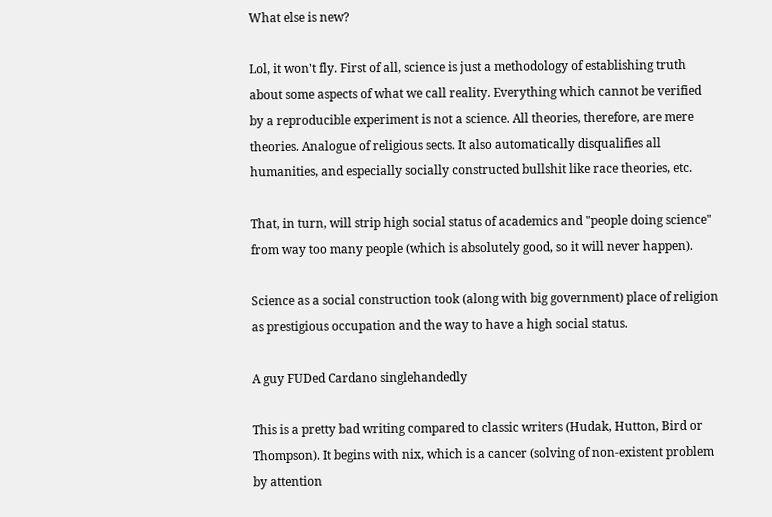What else is new?

Lol, it won't fly. First of all, science is just a methodology of establishing truth about some aspects of what we call reality. Everything which cannot be verified by a reproducible experiment is not a science. All theories, therefore, are mere theories. Analogue of religious sects. It also automatically disqualifies all humanities, and especially socially constructed bullshit like race theories, etc.

That, in turn, will strip high social status of academics and "people doing science" from way too many people (which is absolutely good, so it will never happen).

Science as a social construction took (along with big government) place of religion as prestigious occupation and the way to have a high social status.

A guy FUDed Cardano singlehandedly

This is a pretty bad writing compared to classic writers (Hudak, Hutton, Bird or Thompson). It begins with nix, which is a cancer (solving of non-existent problem by attention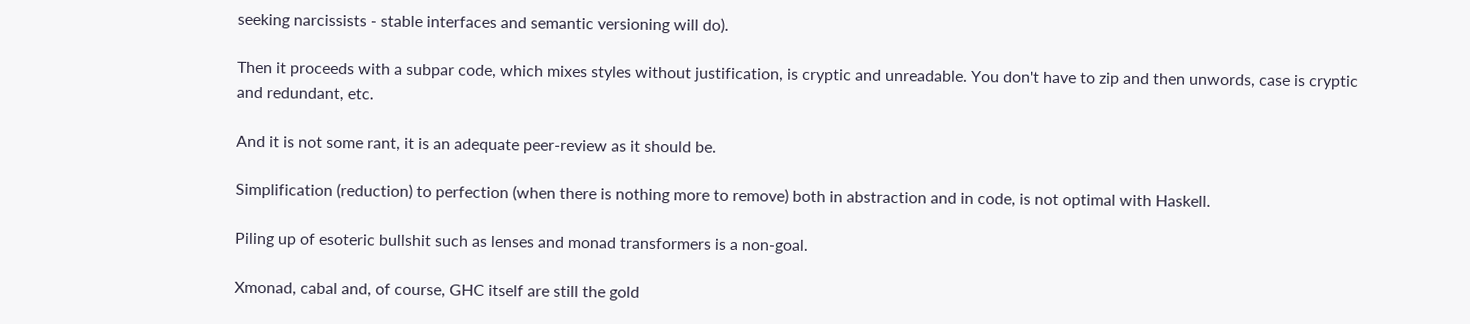seeking narcissists - stable interfaces and semantic versioning will do).

Then it proceeds with a subpar code, which mixes styles without justification, is cryptic and unreadable. You don't have to zip and then unwords, case is cryptic and redundant, etc.

And it is not some rant, it is an adequate peer-review as it should be.

Simplification (reduction) to perfection (when there is nothing more to remove) both in abstraction and in code, is not optimal with Haskell.

Piling up of esoteric bullshit such as lenses and monad transformers is a non-goal.

Xmonad, cabal and, of course, GHC itself are still the gold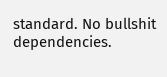standard. No bullshit dependencies.